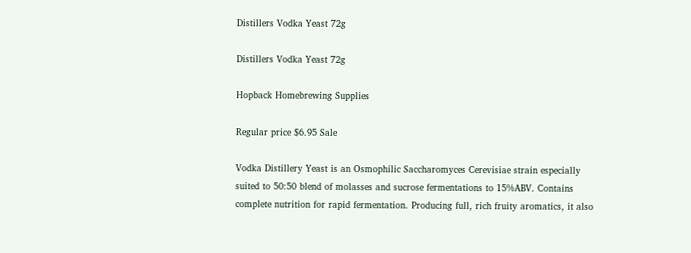Distillers Vodka Yeast 72g

Distillers Vodka Yeast 72g

Hopback Homebrewing Supplies

Regular price $6.95 Sale

Vodka Distillery Yeast is an Osmophilic Saccharomyces Cerevisiae strain especially suited to 50:50 blend of molasses and sucrose fermentations to 15%ABV. Contains complete nutrition for rapid fermentation. Producing full, rich fruity aromatics, it also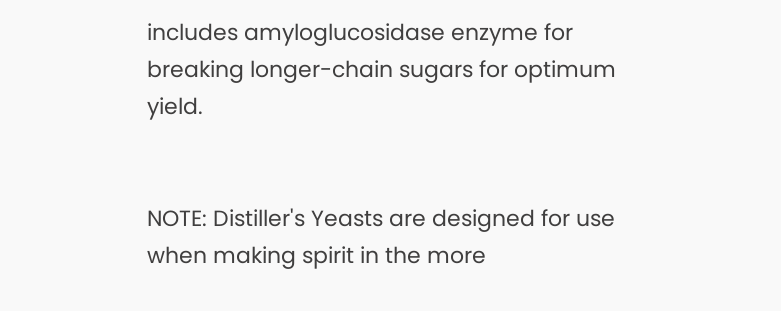includes amyloglucosidase enzyme for breaking longer-chain sugars for optimum yield.


NOTE: Distiller's Yeasts are designed for use when making spirit in the more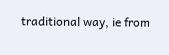traditional way, ie from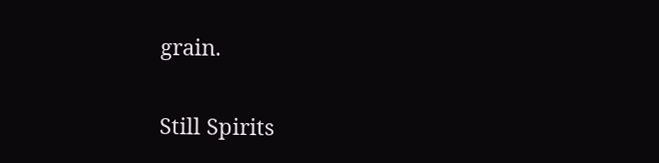grain.

Still Spirits